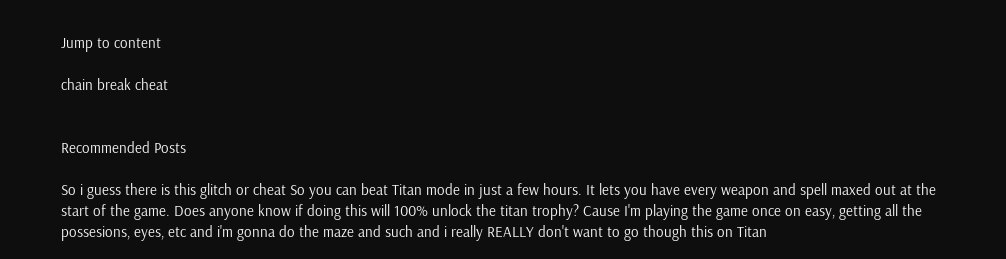Jump to content

chain break cheat


Recommended Posts

So i guess there is this glitch or cheat So you can beat Titan mode in just a few hours. It lets you have every weapon and spell maxed out at the start of the game. Does anyone know if doing this will 100% unlock the titan trophy? Cause I'm playing the game once on easy, getting all the possesions, eyes, etc and i'm gonna do the maze and such and i really REALLY don't want to go though this on Titan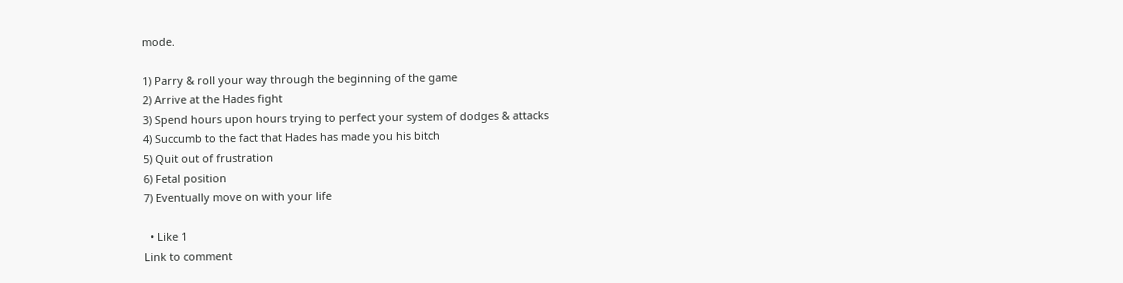mode.

1) Parry & roll your way through the beginning of the game
2) Arrive at the Hades fight
3) Spend hours upon hours trying to perfect your system of dodges & attacks
4) Succumb to the fact that Hades has made you his bitch
5) Quit out of frustration
6) Fetal position
7) Eventually move on with your life

  • Like 1
Link to comment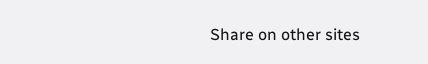Share on other sites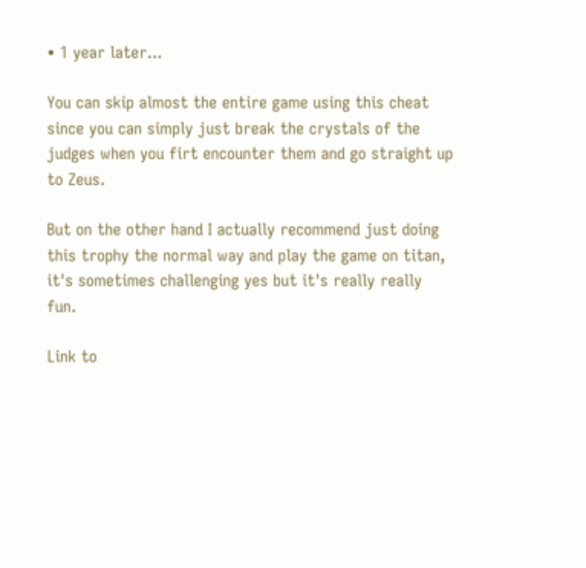• 1 year later...

You can skip almost the entire game using this cheat since you can simply just break the crystals of the judges when you firt encounter them and go straight up to Zeus.

But on the other hand I actually recommend just doing this trophy the normal way and play the game on titan, it's sometimes challenging yes but it's really really fun.

Link to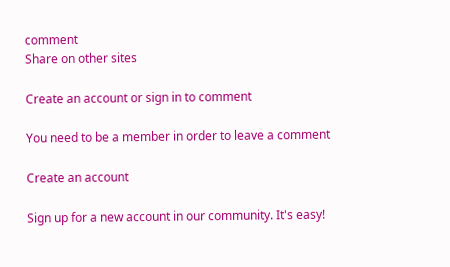comment
Share on other sites

Create an account or sign in to comment

You need to be a member in order to leave a comment

Create an account

Sign up for a new account in our community. It's easy!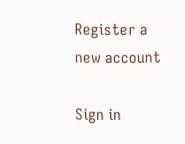Register a new account

Sign in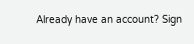Already have an account? Sign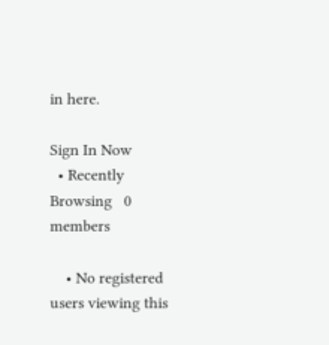in here.

Sign In Now
  • Recently Browsing   0 members

    • No registered users viewing this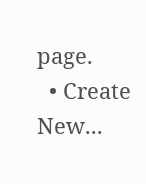page.
  • Create New...